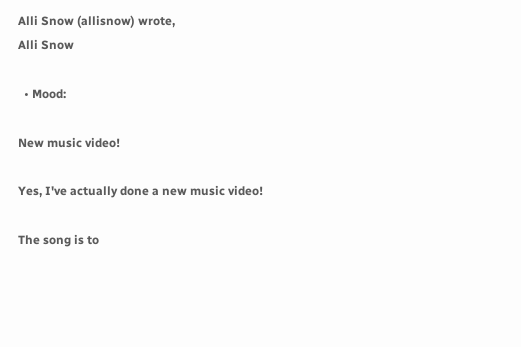Alli Snow (allisnow) wrote,
Alli Snow

  • Mood:

New music video!

Yes, I've actually done a new music video!

The song is to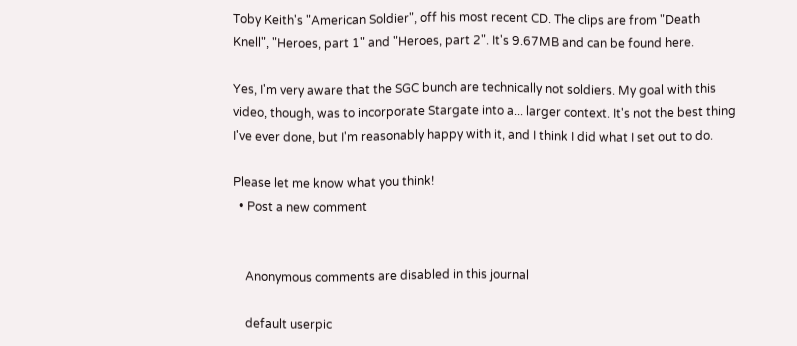Toby Keith's "American Soldier", off his most recent CD. The clips are from "Death Knell", "Heroes, part 1" and "Heroes, part 2". It's 9.67MB and can be found here.

Yes, I'm very aware that the SGC bunch are technically not soldiers. My goal with this video, though, was to incorporate Stargate into a... larger context. It's not the best thing I've ever done, but I'm reasonably happy with it, and I think I did what I set out to do.

Please let me know what you think!
  • Post a new comment


    Anonymous comments are disabled in this journal

    default userpic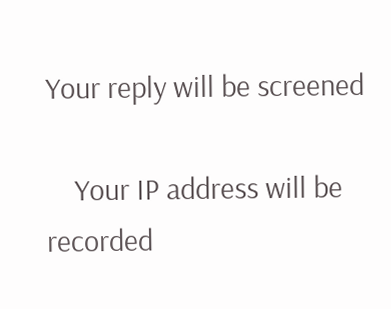Your reply will be screened

    Your IP address will be recorded